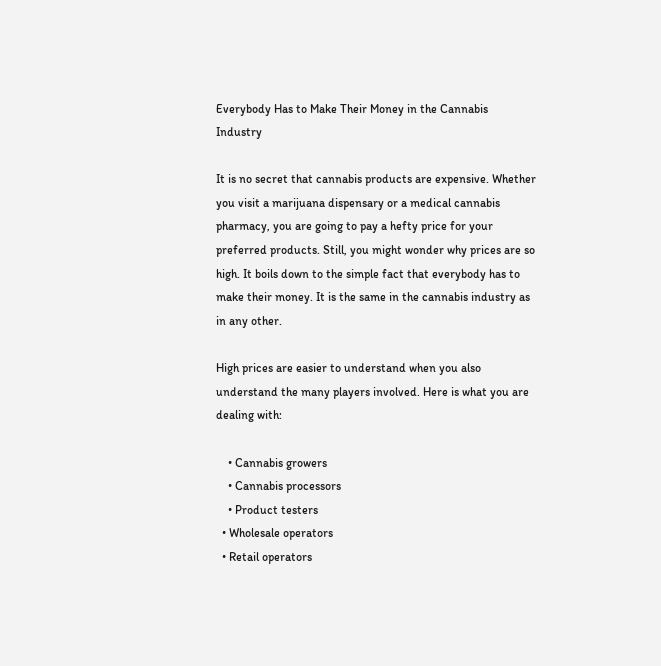Everybody Has to Make Their Money in the Cannabis Industry

It is no secret that cannabis products are expensive. Whether you visit a marijuana dispensary or a medical cannabis pharmacy, you are going to pay a hefty price for your preferred products. Still, you might wonder why prices are so high. It boils down to the simple fact that everybody has to make their money. It is the same in the cannabis industry as in any other.

High prices are easier to understand when you also understand the many players involved. Here is what you are dealing with:

    • Cannabis growers
    • Cannabis processors
    • Product testers
  • Wholesale operators
  • Retail operators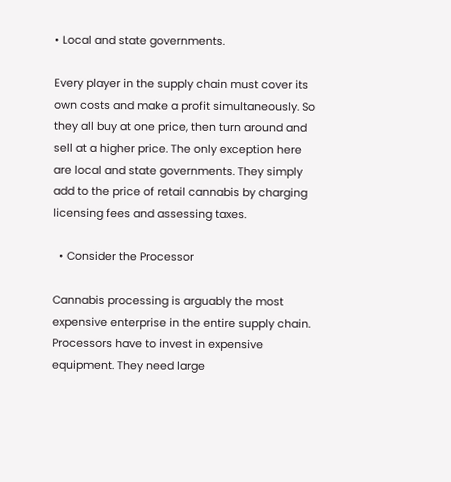• Local and state governments.

Every player in the supply chain must cover its own costs and make a profit simultaneously. So they all buy at one price, then turn around and sell at a higher price. The only exception here are local and state governments. They simply add to the price of retail cannabis by charging licensing fees and assessing taxes.

  • Consider the Processor

Cannabis processing is arguably the most expensive enterprise in the entire supply chain. Processors have to invest in expensive equipment. They need large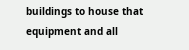buildings to house that equipment and all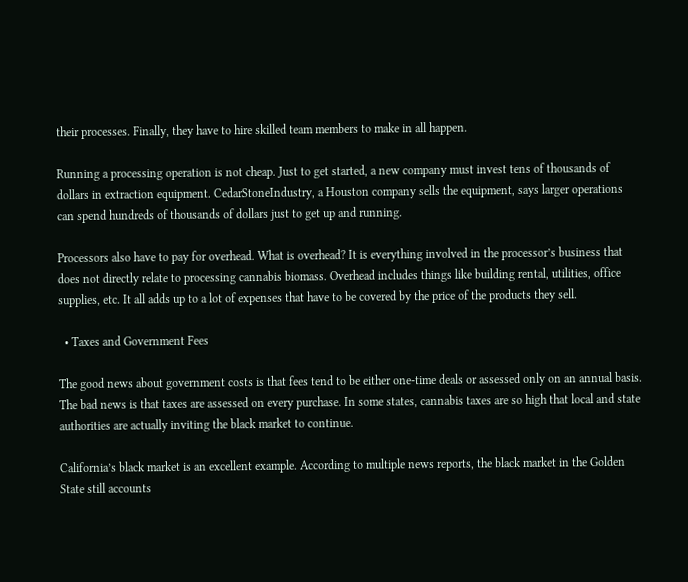their processes. Finally, they have to hire skilled team members to make in all happen.

Running a processing operation is not cheap. Just to get started, a new company must invest tens of thousands of dollars in extraction equipment. CedarStoneIndustry, a Houston company sells the equipment, says larger operations can spend hundreds of thousands of dollars just to get up and running.

Processors also have to pay for overhead. What is overhead? It is everything involved in the processor’s business that does not directly relate to processing cannabis biomass. Overhead includes things like building rental, utilities, office supplies, etc. It all adds up to a lot of expenses that have to be covered by the price of the products they sell.

  • Taxes and Government Fees

The good news about government costs is that fees tend to be either one-time deals or assessed only on an annual basis. The bad news is that taxes are assessed on every purchase. In some states, cannabis taxes are so high that local and state authorities are actually inviting the black market to continue.

California’s black market is an excellent example. According to multiple news reports, the black market in the Golden State still accounts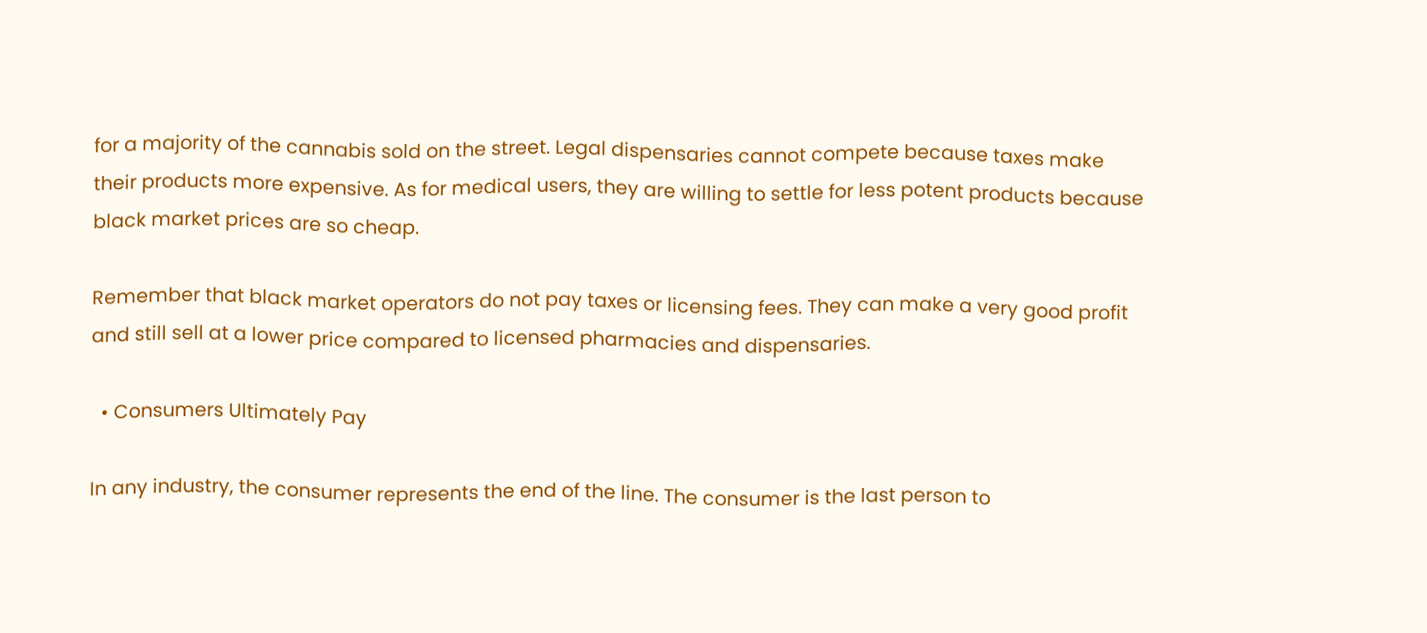for a majority of the cannabis sold on the street. Legal dispensaries cannot compete because taxes make their products more expensive. As for medical users, they are willing to settle for less potent products because black market prices are so cheap.

Remember that black market operators do not pay taxes or licensing fees. They can make a very good profit and still sell at a lower price compared to licensed pharmacies and dispensaries.

  • Consumers Ultimately Pay

In any industry, the consumer represents the end of the line. The consumer is the last person to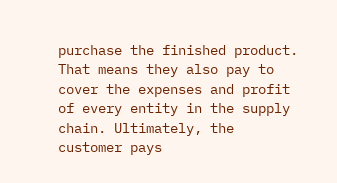purchase the finished product. That means they also pay to cover the expenses and profit of every entity in the supply chain. Ultimately, the customer pays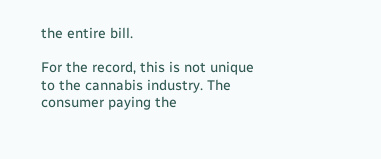the entire bill.

For the record, this is not unique to the cannabis industry. The consumer paying the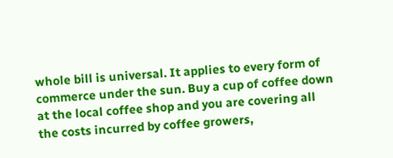whole bill is universal. It applies to every form of commerce under the sun. Buy a cup of coffee down at the local coffee shop and you are covering all the costs incurred by coffee growers,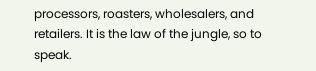processors, roasters, wholesalers, and retailers. It is the law of the jungle, so to speak.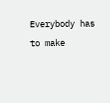Everybody has to make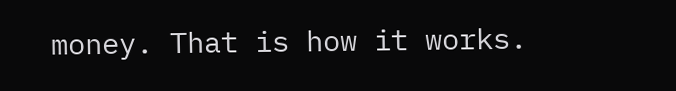money. That is how it works.